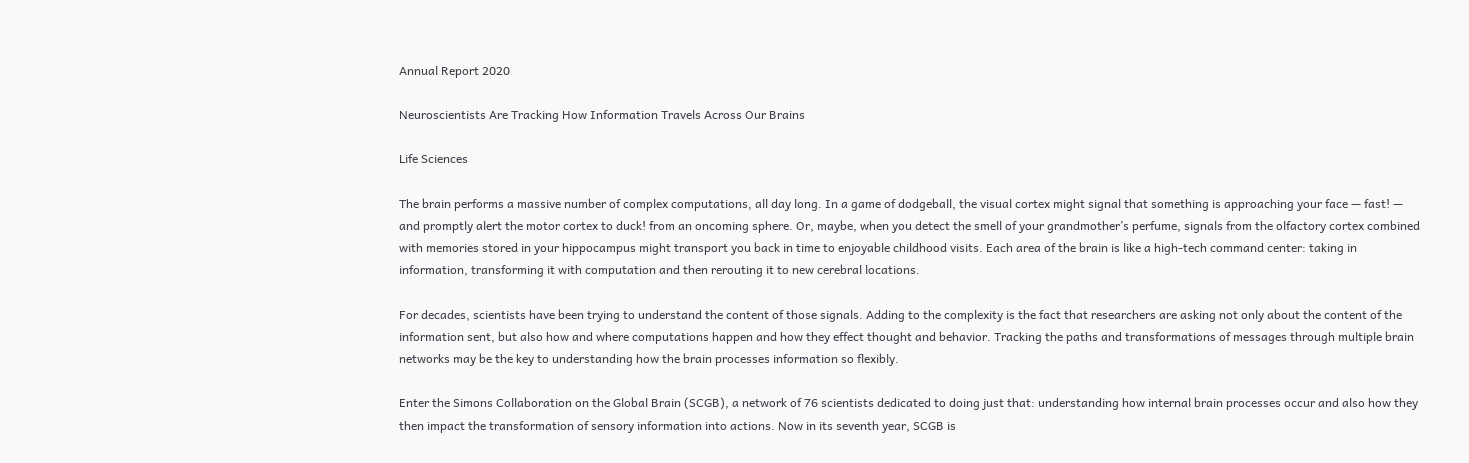Annual Report 2020

Neuroscientists Are Tracking How Information Travels Across Our Brains

Life Sciences

The brain performs a massive number of complex computations, all day long. In a game of dodgeball, the visual cortex might signal that something is approaching your face — fast! — and promptly alert the motor cortex to duck! from an oncoming sphere. Or, maybe, when you detect the smell of your grandmother’s perfume, signals from the olfactory cortex combined with memories stored in your hippocampus might transport you back in time to enjoyable childhood visits. Each area of the brain is like a high-tech command center: taking in information, transforming it with computation and then rerouting it to new cerebral locations.

For decades, scientists have been trying to understand the content of those signals. Adding to the complexity is the fact that researchers are asking not only about the content of the information sent, but also how and where computations happen and how they effect thought and behavior. Tracking the paths and transformations of messages through multiple brain networks may be the key to understanding how the brain processes information so flexibly.

Enter the Simons Collaboration on the Global Brain (SCGB), a network of 76 scientists dedicated to doing just that: understanding how internal brain processes occur and also how they then impact the transformation of sensory information into actions. Now in its seventh year, SCGB is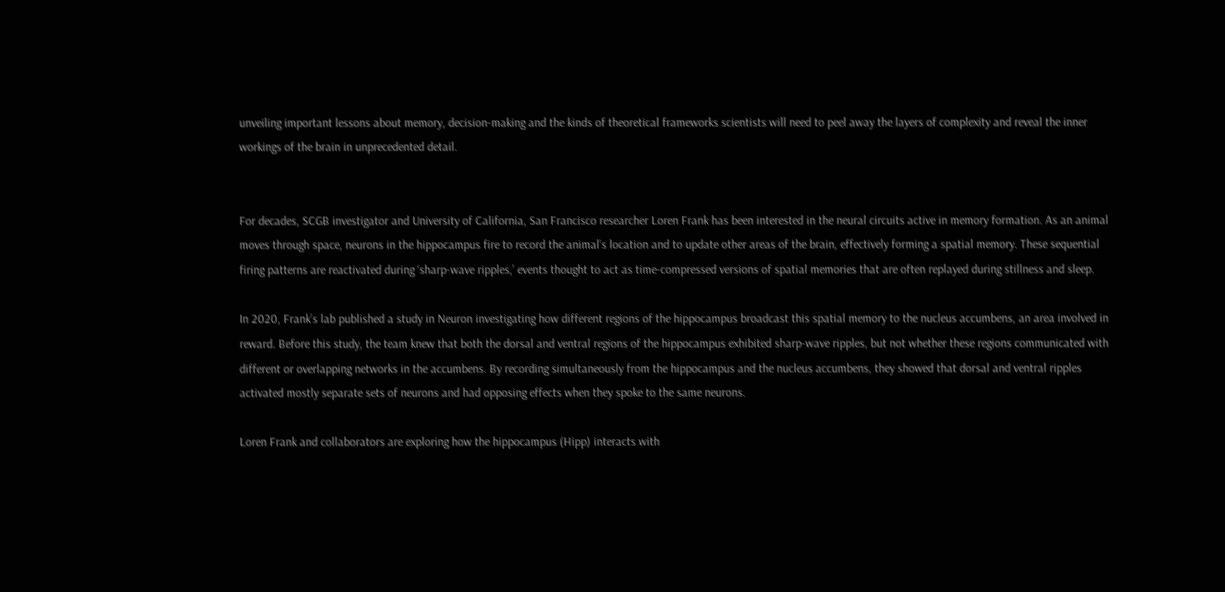unveiling important lessons about memory, decision-making and the kinds of theoretical frameworks scientists will need to peel away the layers of complexity and reveal the inner workings of the brain in unprecedented detail.


For decades, SCGB investigator and University of California, San Francisco researcher Loren Frank has been interested in the neural circuits active in memory formation. As an animal moves through space, neurons in the hippocampus fire to record the animal’s location and to update other areas of the brain, effectively forming a spatial memory. These sequential firing patterns are reactivated during ‘sharp-wave ripples,’ events thought to act as time-compressed versions of spatial memories that are often replayed during stillness and sleep.

In 2020, Frank’s lab published a study in Neuron investigating how different regions of the hippocampus broadcast this spatial memory to the nucleus accumbens, an area involved in reward. Before this study, the team knew that both the dorsal and ventral regions of the hippocampus exhibited sharp-wave ripples, but not whether these regions communicated with different or overlapping networks in the accumbens. By recording simultaneously from the hippocampus and the nucleus accumbens, they showed that dorsal and ventral ripples activated mostly separate sets of neurons and had opposing effects when they spoke to the same neurons.

Loren Frank and collaborators are exploring how the hippocampus (Hipp) interacts with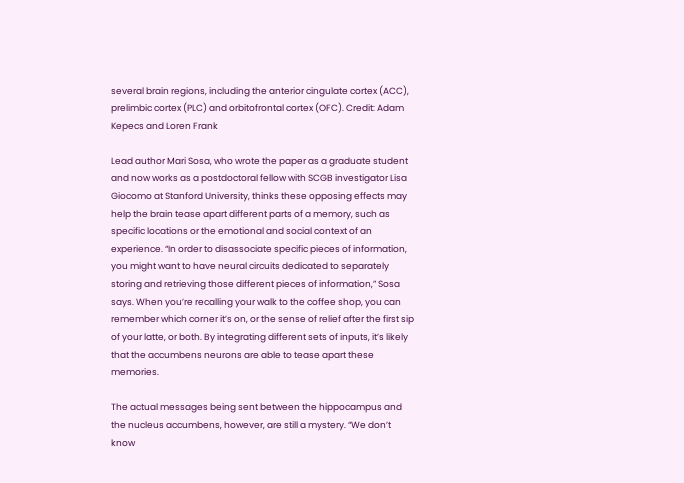several brain regions, including the anterior cingulate cortex (ACC), prelimbic cortex (PLC) and orbitofrontal cortex (OFC). Credit: Adam Kepecs and Loren Frank

Lead author Mari Sosa, who wrote the paper as a graduate student and now works as a postdoctoral fellow with SCGB investigator Lisa Giocomo at Stanford University, thinks these opposing effects may help the brain tease apart different parts of a memory, such as specific locations or the emotional and social context of an experience. “In order to disassociate specific pieces of information, you might want to have neural circuits dedicated to separately storing and retrieving those different pieces of information,” Sosa says. When you’re recalling your walk to the coffee shop, you can remember which corner it’s on, or the sense of relief after the first sip of your latte, or both. By integrating different sets of inputs, it’s likely that the accumbens neurons are able to tease apart these memories.

The actual messages being sent between the hippocampus and the nucleus accumbens, however, are still a mystery. “We don’t know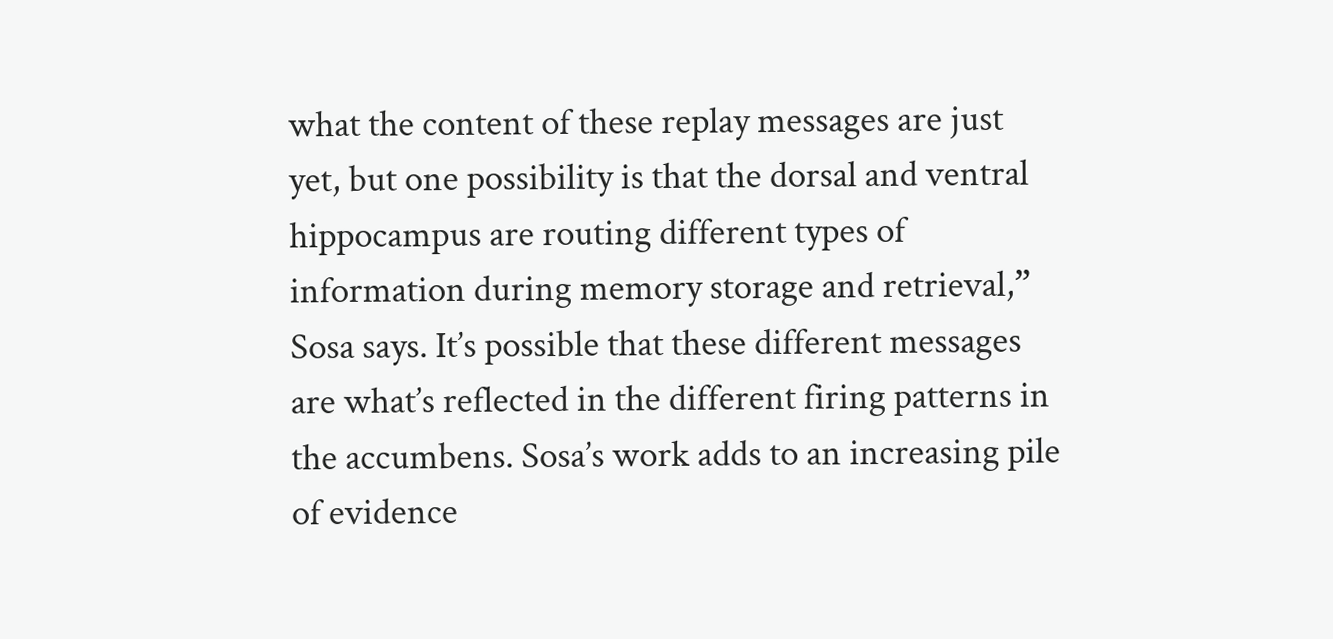what the content of these replay messages are just yet, but one possibility is that the dorsal and ventral hippocampus are routing different types of information during memory storage and retrieval,” Sosa says. It’s possible that these different messages are what’s reflected in the different firing patterns in the accumbens. Sosa’s work adds to an increasing pile of evidence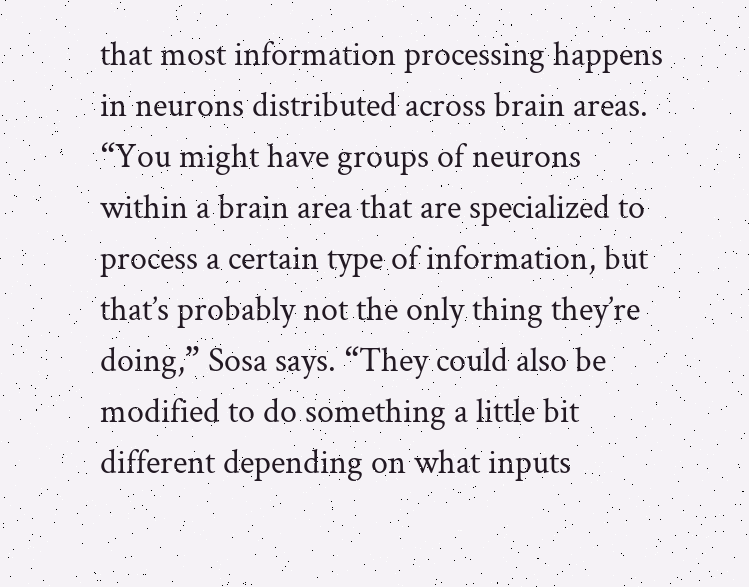that most information processing happens in neurons distributed across brain areas. “You might have groups of neurons within a brain area that are specialized to process a certain type of information, but that’s probably not the only thing they’re doing,” Sosa says. “They could also be modified to do something a little bit different depending on what inputs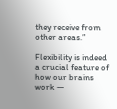they receive from other areas.”

Flexibility is indeed a crucial feature of how our brains work —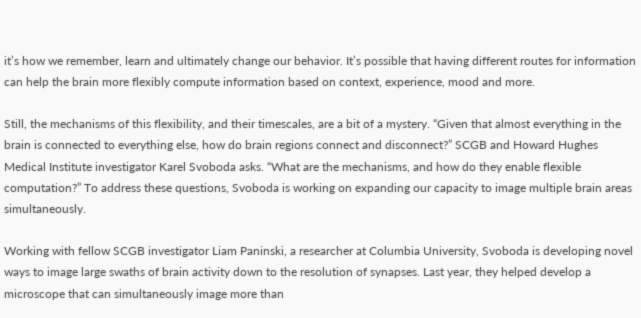it’s how we remember, learn and ultimately change our behavior. It’s possible that having different routes for information can help the brain more flexibly compute information based on context, experience, mood and more.

Still, the mechanisms of this flexibility, and their timescales, are a bit of a mystery. “Given that almost everything in the brain is connected to everything else, how do brain regions connect and disconnect?” SCGB and Howard Hughes Medical Institute investigator Karel Svoboda asks. “What are the mechanisms, and how do they enable flexible computation?” To address these questions, Svoboda is working on expanding our capacity to image multiple brain areas simultaneously.

Working with fellow SCGB investigator Liam Paninski, a researcher at Columbia University, Svoboda is developing novel ways to image large swaths of brain activity down to the resolution of synapses. Last year, they helped develop a microscope that can simultaneously image more than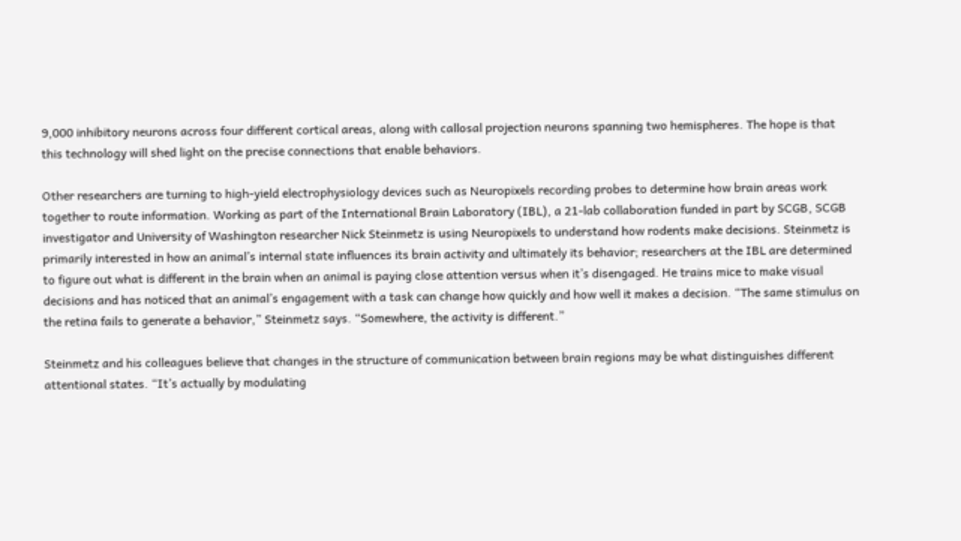9,000 inhibitory neurons across four different cortical areas, along with callosal projection neurons spanning two hemispheres. The hope is that this technology will shed light on the precise connections that enable behaviors.

Other researchers are turning to high-yield electrophysiology devices such as Neuropixels recording probes to determine how brain areas work together to route information. Working as part of the International Brain Laboratory (IBL), a 21-lab collaboration funded in part by SCGB, SCGB investigator and University of Washington researcher Nick Steinmetz is using Neuropixels to understand how rodents make decisions. Steinmetz is primarily interested in how an animal’s internal state influences its brain activity and ultimately its behavior; researchers at the IBL are determined to figure out what is different in the brain when an animal is paying close attention versus when it’s disengaged. He trains mice to make visual decisions and has noticed that an animal’s engagement with a task can change how quickly and how well it makes a decision. “The same stimulus on the retina fails to generate a behavior,” Steinmetz says. “Somewhere, the activity is different.”

Steinmetz and his colleagues believe that changes in the structure of communication between brain regions may be what distinguishes different attentional states. “It’s actually by modulating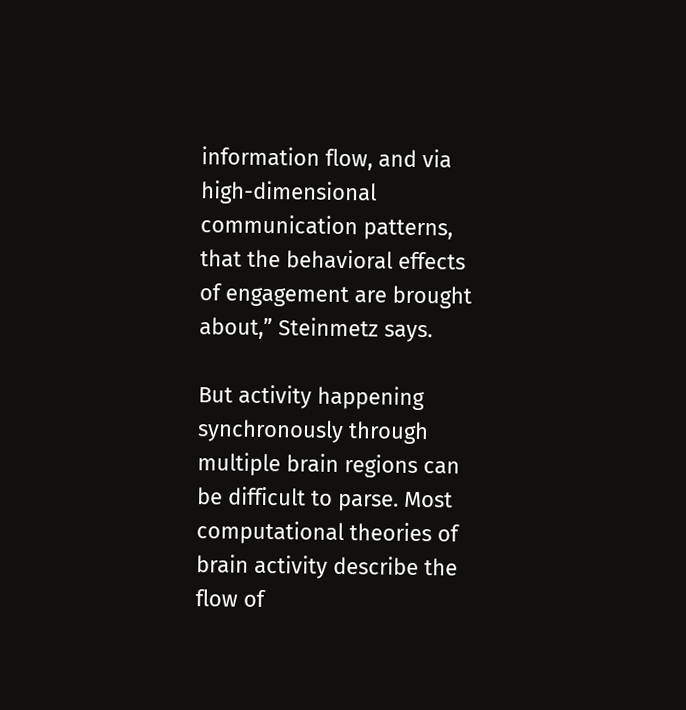information flow, and via high-dimensional communication patterns, that the behavioral effects of engagement are brought about,” Steinmetz says.

But activity happening synchronously through multiple brain regions can be difficult to parse. Most computational theories of brain activity describe the flow of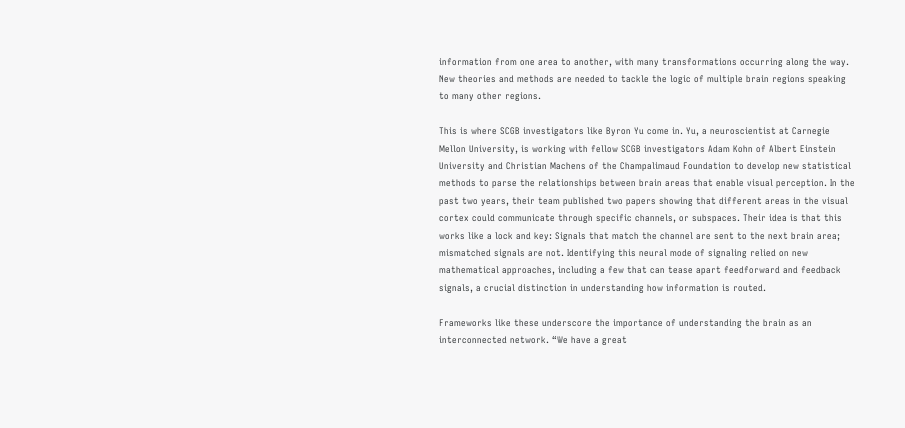information from one area to another, with many transformations occurring along the way. New theories and methods are needed to tackle the logic of multiple brain regions speaking to many other regions.

This is where SCGB investigators like Byron Yu come in. Yu, a neuroscientist at Carnegie Mellon University, is working with fellow SCGB investigators Adam Kohn of Albert Einstein University and Christian Machens of the Champalimaud Foundation to develop new statistical methods to parse the relationships between brain areas that enable visual perception. In the past two years, their team published two papers showing that different areas in the visual cortex could communicate through specific channels, or subspaces. Their idea is that this works like a lock and key: Signals that match the channel are sent to the next brain area; mismatched signals are not. Identifying this neural mode of signaling relied on new mathematical approaches, including a few that can tease apart feedforward and feedback signals, a crucial distinction in understanding how information is routed.

Frameworks like these underscore the importance of understanding the brain as an interconnected network. “We have a great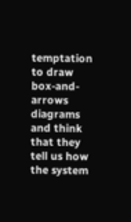temptation to draw box-and-arrows diagrams and think that they tell us how the system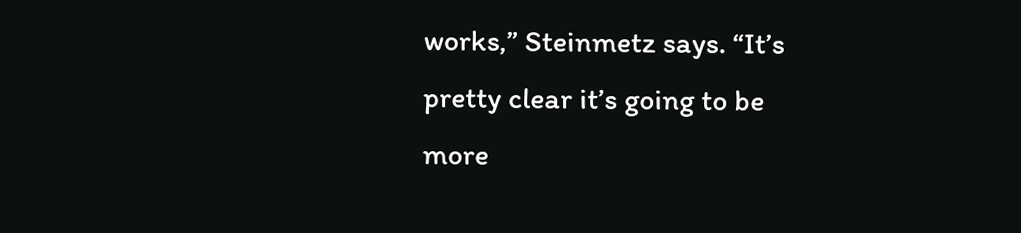works,” Steinmetz says. “It’s pretty clear it’s going to be more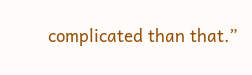complicated than that.”